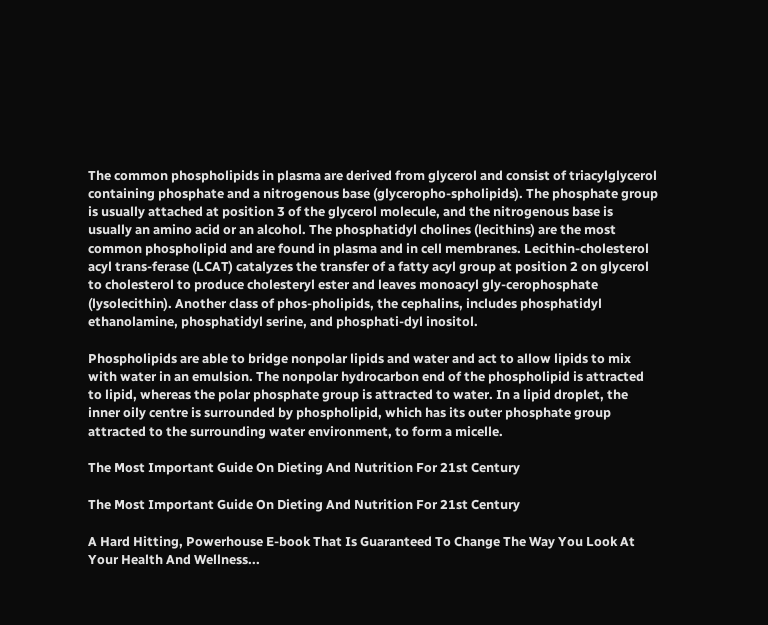The common phospholipids in plasma are derived from glycerol and consist of triacylglycerol containing phosphate and a nitrogenous base (glyceropho-spholipids). The phosphate group is usually attached at position 3 of the glycerol molecule, and the nitrogenous base is usually an amino acid or an alcohol. The phosphatidyl cholines (lecithins) are the most common phospholipid and are found in plasma and in cell membranes. Lecithin-cholesterol acyl trans-ferase (LCAT) catalyzes the transfer of a fatty acyl group at position 2 on glycerol to cholesterol to produce cholesteryl ester and leaves monoacyl gly-cerophosphate (lysolecithin). Another class of phos-pholipids, the cephalins, includes phosphatidyl ethanolamine, phosphatidyl serine, and phosphati-dyl inositol.

Phospholipids are able to bridge nonpolar lipids and water and act to allow lipids to mix with water in an emulsion. The nonpolar hydrocarbon end of the phospholipid is attracted to lipid, whereas the polar phosphate group is attracted to water. In a lipid droplet, the inner oily centre is surrounded by phospholipid, which has its outer phosphate group attracted to the surrounding water environment, to form a micelle.

The Most Important Guide On Dieting And Nutrition For 21st Century

The Most Important Guide On Dieting And Nutrition For 21st Century

A Hard Hitting, Powerhouse E-book That Is Guaranteed To Change The Way You Look At Your Health And Wellness...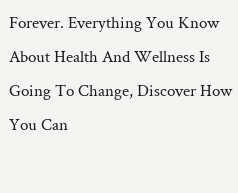Forever. Everything You Know About Health And Wellness Is Going To Change, Discover How You Can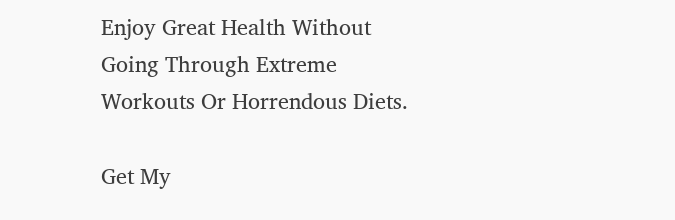Enjoy Great Health Without Going Through Extreme Workouts Or Horrendous Diets.

Get My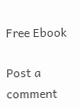Free Ebook

Post a comment